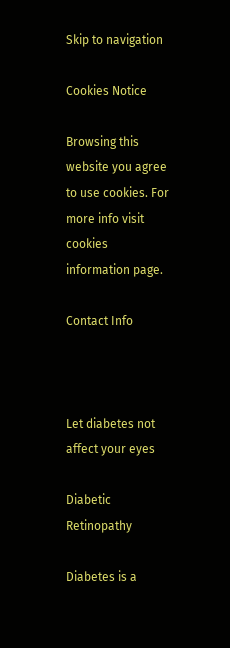Skip to navigation

Cookies Notice

Browsing this website you agree to use cookies. For more info visit cookies information page.

Contact Info



Let diabetes not affect your eyes

Diabetic Retinopathy

Diabetes is a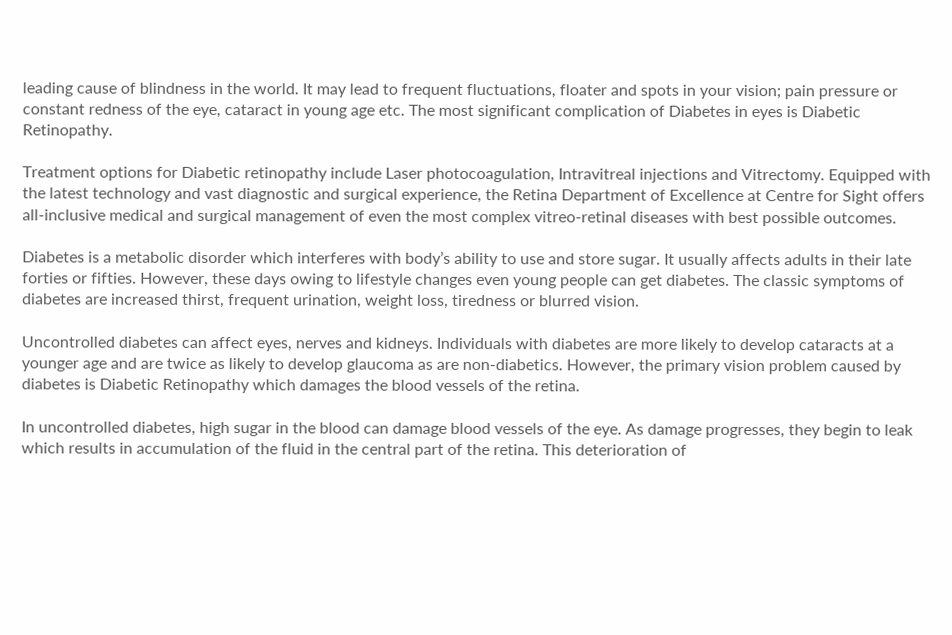leading cause of blindness in the world. It may lead to frequent fluctuations, floater and spots in your vision; pain pressure or constant redness of the eye, cataract in young age etc. The most significant complication of Diabetes in eyes is Diabetic Retinopathy.

Treatment options for Diabetic retinopathy include Laser photocoagulation, Intravitreal injections and Vitrectomy. Equipped with the latest technology and vast diagnostic and surgical experience, the Retina Department of Excellence at Centre for Sight offers all-inclusive medical and surgical management of even the most complex vitreo-retinal diseases with best possible outcomes.

Diabetes is a metabolic disorder which interferes with body’s ability to use and store sugar. It usually affects adults in their late forties or fifties. However, these days owing to lifestyle changes even young people can get diabetes. The classic symptoms of diabetes are increased thirst, frequent urination, weight loss, tiredness or blurred vision.

Uncontrolled diabetes can affect eyes, nerves and kidneys. Individuals with diabetes are more likely to develop cataracts at a younger age and are twice as likely to develop glaucoma as are non-diabetics. However, the primary vision problem caused by diabetes is Diabetic Retinopathy which damages the blood vessels of the retina.

In uncontrolled diabetes, high sugar in the blood can damage blood vessels of the eye. As damage progresses, they begin to leak which results in accumulation of the fluid in the central part of the retina. This deterioration of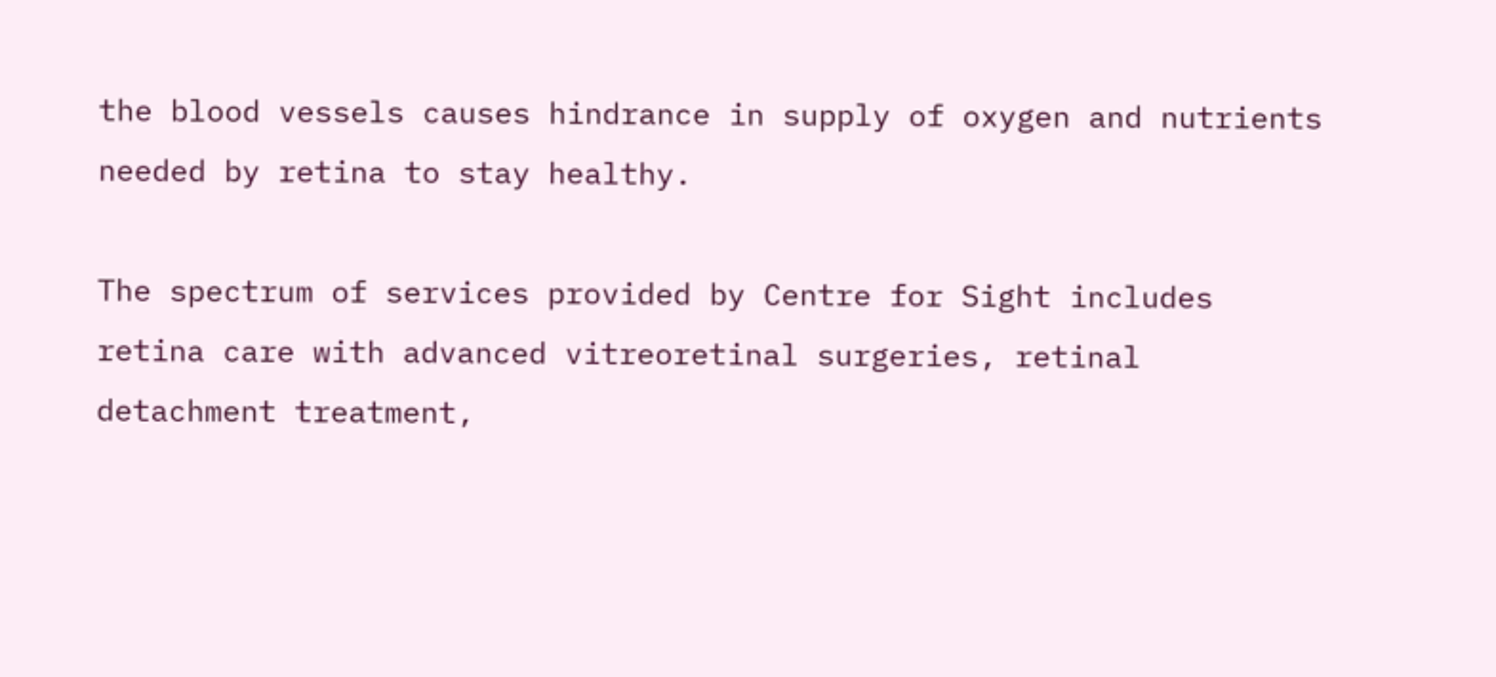the blood vessels causes hindrance in supply of oxygen and nutrients needed by retina to stay healthy.

The spectrum of services provided by Centre for Sight includes retina care with advanced vitreoretinal surgeries, retinal detachment treatment,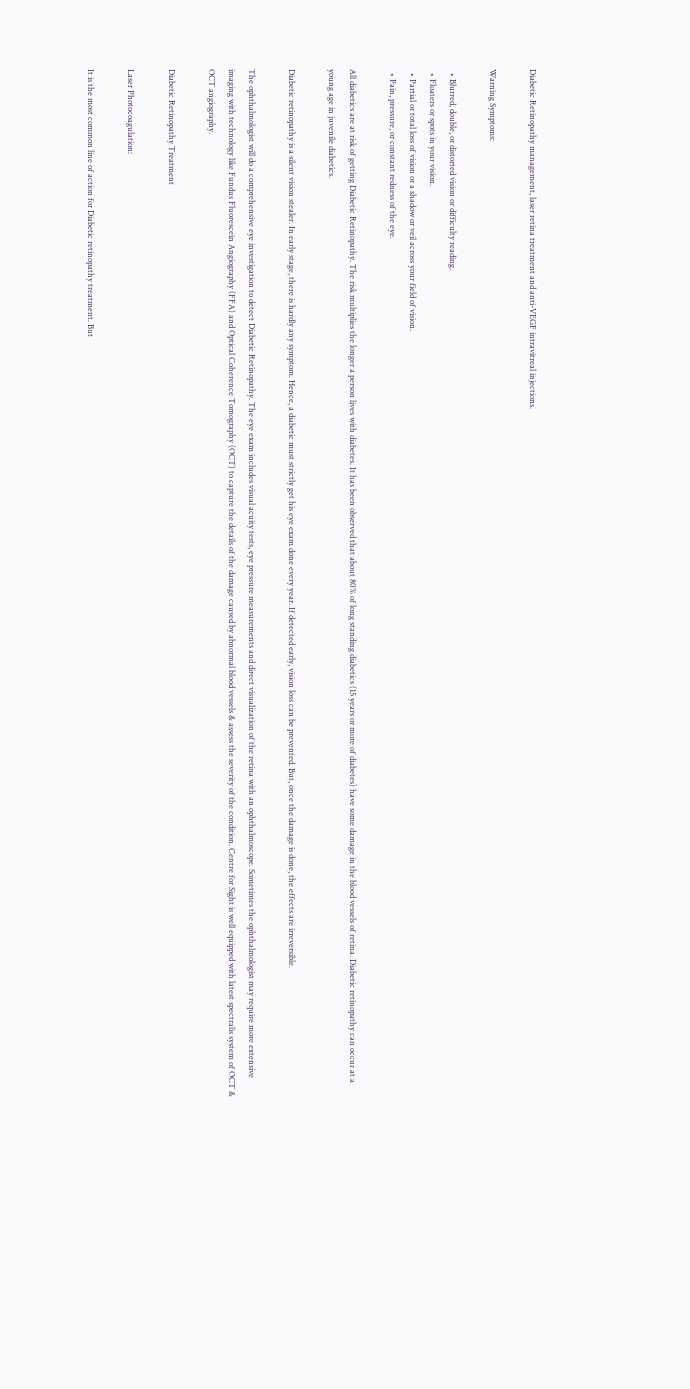Diabetic Retinopathy management, laser retina treatment and anti-VEGF intravitreal injections.

Warning Symptoms:

  • Blurred, double, or distorted vision or difficulty reading.
  • Floaters or spots in your vision.
  • Partial or total loss of vision or a shadow or veil across your field of vision.
  • Pain, pressure, or constant redness of the eye.

All diabetics are at risk of getting Diabetic Retinopathy. The risk multiplies the longer a person lives with diabetes. It has been observed that about 80% of long standing diabetics (15 years or more of diabetes) have some damage in the blood vessels of retina. Diabetic retinopathy can occur at a young age in juvenile diabetics.

Diabetic retinopathy is a silent vision stealer. In early stage, there is hardly any symptom. Hence, a diabetic must strictly get his eye exam done every year. If detected early, vision loss can be prevented. But, once the damage is done, the effects are irreversible.

The ophthalmologist will do a comprehensive eye investigation to detect Diabetic Retinopathy. The eye exam includes visual acuity tests, eye pressure measurements and direct visualization of the retina with an ophthalmoscope. Sometimes the ophthalmologist may require more extensive imaging with technology like Fundus Fluorescein Angiography (FFA) and Optical Coherence Tomography (OCT) to capture the details of the damage caused by abnormal blood vessels & assess the severity of the condition. Centre for Sight is well equipped with latest spectralis system of OCT & OCT angiography.

Diabetic Retinopathy Treatment

Laser Photocoagulation:

It is the most common line of action for Diabetic retinopathy treatment. But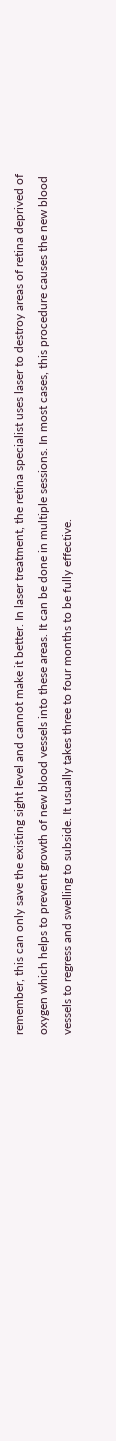remember, this can only save the existing sight level and cannot make it better. In laser treatment, the retina specialist uses laser to destroy areas of retina deprived of oxygen which helps to prevent growth of new blood vessels into these areas. It can be done in multiple sessions. In most cases, this procedure causes the new blood vessels to regress and swelling to subside. It usually takes three to four months to be fully effective.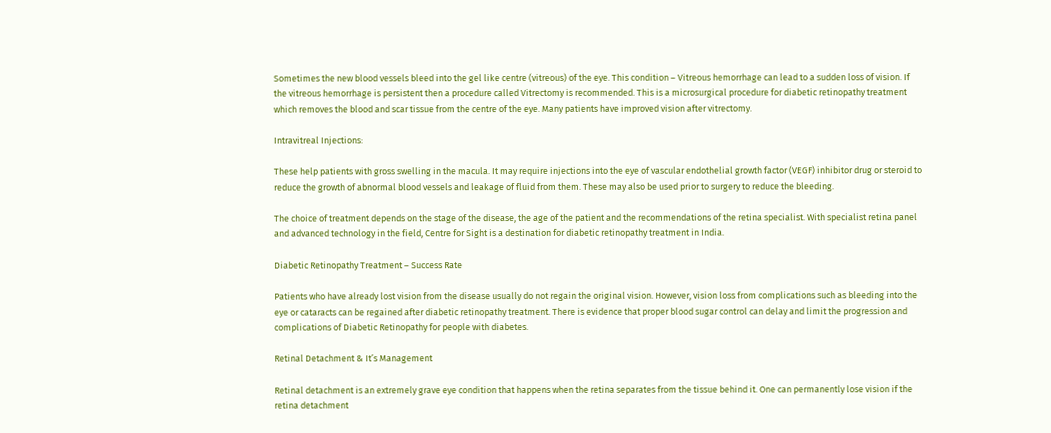Sometimes the new blood vessels bleed into the gel like centre (vitreous) of the eye. This condition – Vitreous hemorrhage can lead to a sudden loss of vision. If the vitreous hemorrhage is persistent then a procedure called Vitrectomy is recommended. This is a microsurgical procedure for diabetic retinopathy treatment which removes the blood and scar tissue from the centre of the eye. Many patients have improved vision after vitrectomy.

Intravitreal Injections:

These help patients with gross swelling in the macula. It may require injections into the eye of vascular endothelial growth factor (VEGF) inhibitor drug or steroid to reduce the growth of abnormal blood vessels and leakage of fluid from them. These may also be used prior to surgery to reduce the bleeding.

The choice of treatment depends on the stage of the disease, the age of the patient and the recommendations of the retina specialist. With specialist retina panel and advanced technology in the field, Centre for Sight is a destination for diabetic retinopathy treatment in India.

Diabetic Retinopathy Treatment – Success Rate

Patients who have already lost vision from the disease usually do not regain the original vision. However, vision loss from complications such as bleeding into the eye or cataracts can be regained after diabetic retinopathy treatment. There is evidence that proper blood sugar control can delay and limit the progression and complications of Diabetic Retinopathy for people with diabetes.

Retinal Detachment & It’s Management

Retinal detachment is an extremely grave eye condition that happens when the retina separates from the tissue behind it. One can permanently lose vision if the retina detachment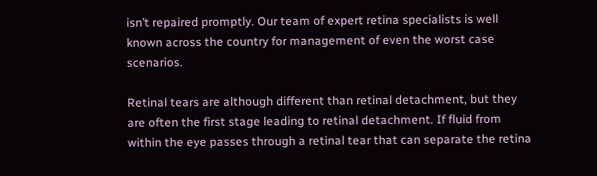isn’t repaired promptly. Our team of expert retina specialists is well known across the country for management of even the worst case scenarios.

Retinal tears are although different than retinal detachment, but they are often the first stage leading to retinal detachment. If fluid from within the eye passes through a retinal tear that can separate the retina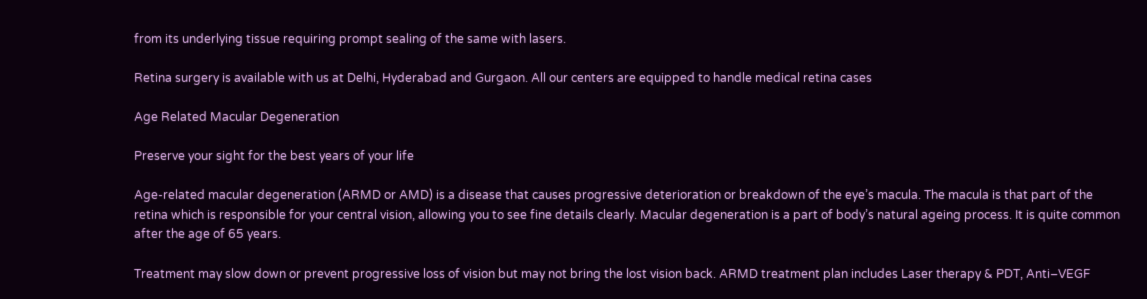from its underlying tissue requiring prompt sealing of the same with lasers.

Retina surgery is available with us at Delhi, Hyderabad and Gurgaon. All our centers are equipped to handle medical retina cases

Age Related Macular Degeneration

Preserve your sight for the best years of your life

Age-related macular degeneration (ARMD or AMD) is a disease that causes progressive deterioration or breakdown of the eye’s macula. The macula is that part of the retina which is responsible for your central vision, allowing you to see fine details clearly. Macular degeneration is a part of body’s natural ageing process. It is quite common after the age of 65 years.

Treatment may slow down or prevent progressive loss of vision but may not bring the lost vision back. ARMD treatment plan includes Laser therapy & PDT, Anti–VEGF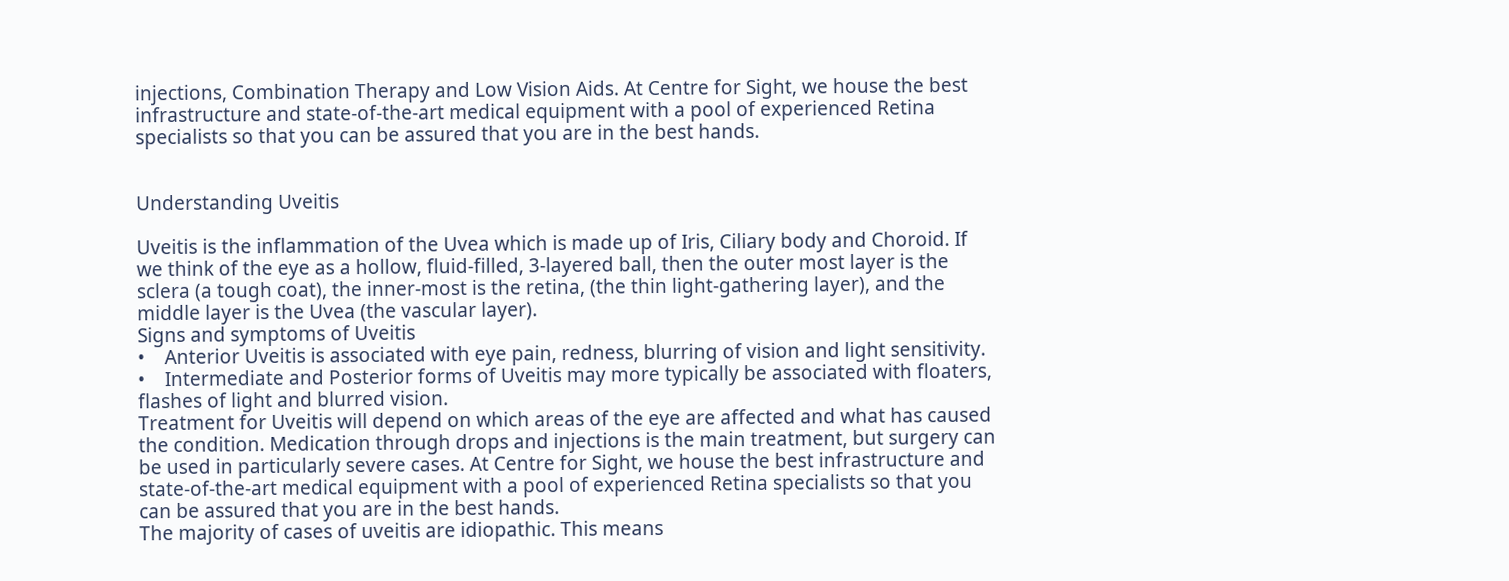injections, Combination Therapy and Low Vision Aids. At Centre for Sight, we house the best infrastructure and state-of-the-art medical equipment with a pool of experienced Retina specialists so that you can be assured that you are in the best hands.


Understanding Uveitis

Uveitis is the inflammation of the Uvea which is made up of Iris, Ciliary body and Choroid. If we think of the eye as a hollow, fluid-filled, 3-layered ball, then the outer most layer is the sclera (a tough coat), the inner-most is the retina, (the thin light-gathering layer), and the middle layer is the Uvea (the vascular layer).
Signs and symptoms of Uveitis
•    Anterior Uveitis is associated with eye pain, redness, blurring of vision and light sensitivity.
•    Intermediate and Posterior forms of Uveitis may more typically be associated with floaters, flashes of light and blurred vision.
Treatment for Uveitis will depend on which areas of the eye are affected and what has caused the condition. Medication through drops and injections is the main treatment, but surgery can be used in particularly severe cases. At Centre for Sight, we house the best infrastructure and state-of-the-art medical equipment with a pool of experienced Retina specialists so that you can be assured that you are in the best hands.
The majority of cases of uveitis are idiopathic. This means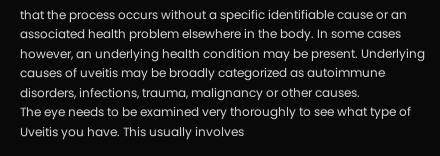that the process occurs without a specific identifiable cause or an associated health problem elsewhere in the body. In some cases however, an underlying health condition may be present. Underlying causes of uveitis may be broadly categorized as autoimmune disorders, infections, trauma, malignancy or other causes.
The eye needs to be examined very thoroughly to see what type of Uveitis you have. This usually involves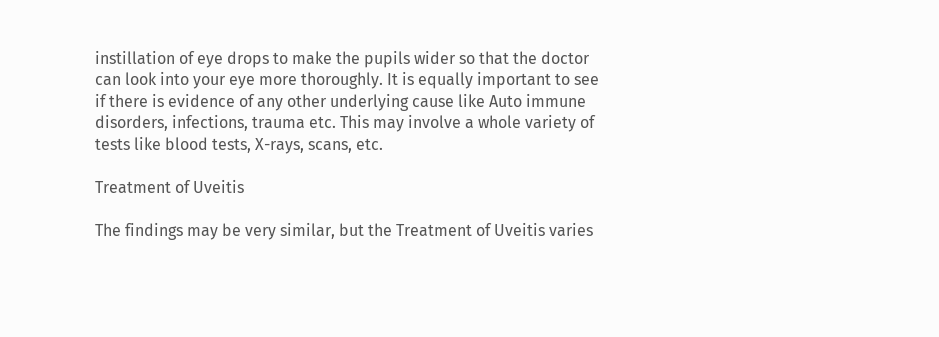instillation of eye drops to make the pupils wider so that the doctor can look into your eye more thoroughly. It is equally important to see if there is evidence of any other underlying cause like Auto immune disorders, infections, trauma etc. This may involve a whole variety of tests like blood tests, X-rays, scans, etc.

Treatment of Uveitis

The findings may be very similar, but the Treatment of Uveitis varies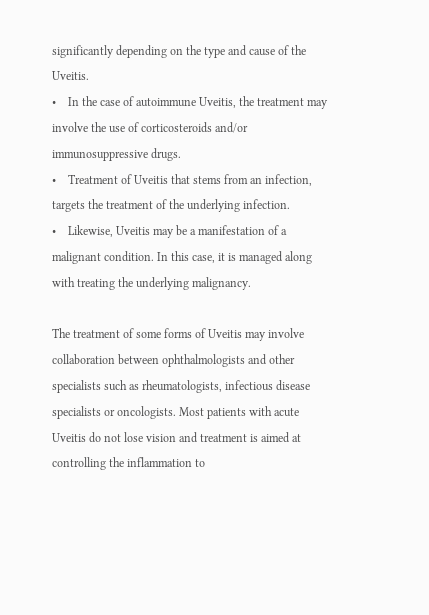significantly depending on the type and cause of the Uveitis.
•    In the case of autoimmune Uveitis, the treatment may involve the use of corticosteroids and/or immunosuppressive drugs.
•    Treatment of Uveitis that stems from an infection, targets the treatment of the underlying infection.
•    Likewise, Uveitis may be a manifestation of a malignant condition. In this case, it is managed along with treating the underlying malignancy.

The treatment of some forms of Uveitis may involve collaboration between ophthalmologists and other specialists such as rheumatologists, infectious disease specialists or oncologists. Most patients with acute Uveitis do not lose vision and treatment is aimed at controlling the inflammation to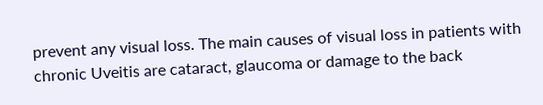prevent any visual loss. The main causes of visual loss in patients with chronic Uveitis are cataract, glaucoma or damage to the back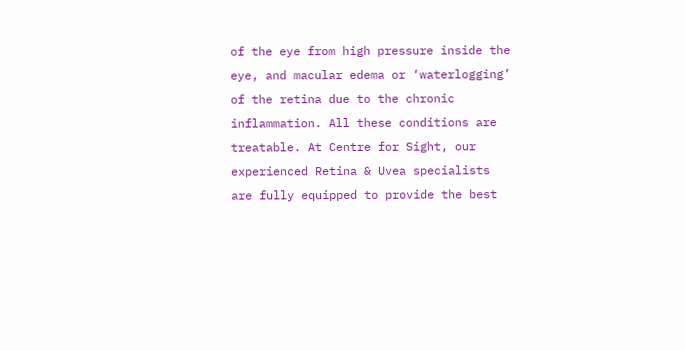of the eye from high pressure inside the eye, and macular edema or ‘waterlogging’ of the retina due to the chronic inflammation. All these conditions are treatable. At Centre for Sight, our experienced Retina & Uvea specialists are fully equipped to provide the best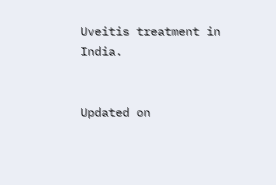Uveitis treatment in India.


Updated on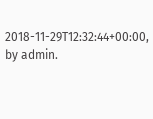2018-11-29T12:32:44+00:00, by admin.